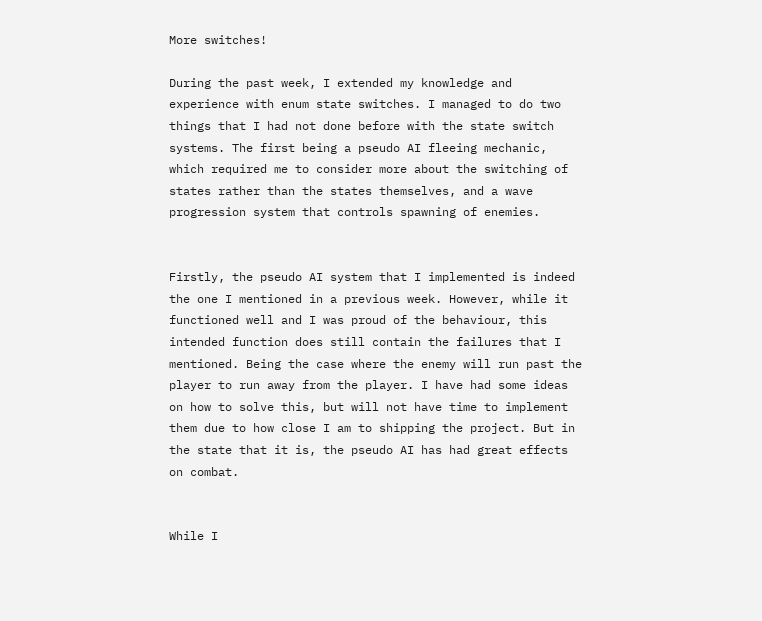More switches!

During the past week, I extended my knowledge and experience with enum state switches. I managed to do two things that I had not done before with the state switch systems. The first being a pseudo AI fleeing mechanic, which required me to consider more about the switching of states rather than the states themselves, and a wave progression system that controls spawning of enemies.


Firstly, the pseudo AI system that I implemented is indeed the one I mentioned in a previous week. However, while it functioned well and I was proud of the behaviour, this intended function does still contain the failures that I mentioned. Being the case where the enemy will run past the player to run away from the player. I have had some ideas on how to solve this, but will not have time to implement them due to how close I am to shipping the project. But in the state that it is, the pseudo AI has had great effects on combat.


While I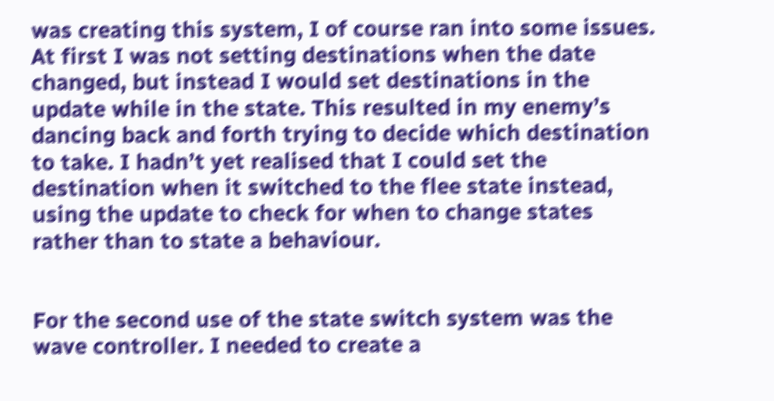was creating this system, I of course ran into some issues. At first I was not setting destinations when the date changed, but instead I would set destinations in the update while in the state. This resulted in my enemy’s dancing back and forth trying to decide which destination to take. I hadn’t yet realised that I could set the destination when it switched to the flee state instead, using the update to check for when to change states rather than to state a behaviour.


For the second use of the state switch system was the wave controller. I needed to create a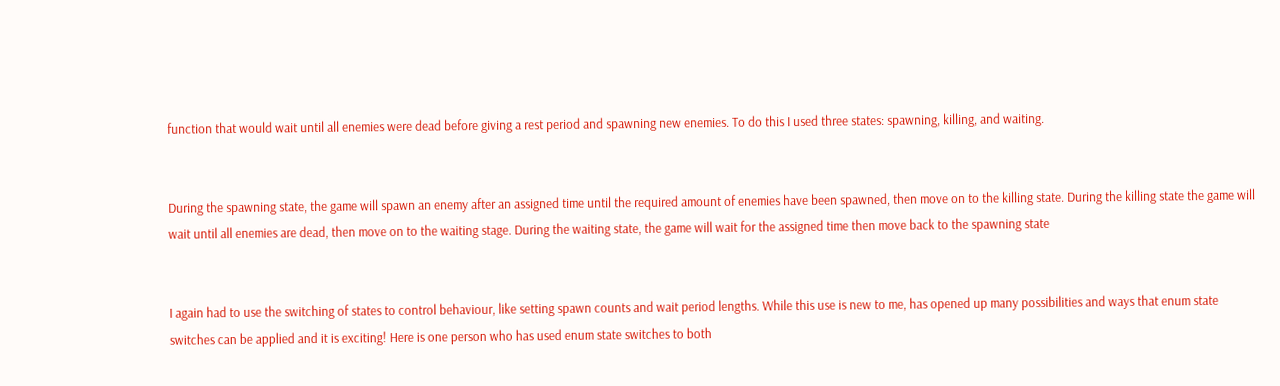function that would wait until all enemies were dead before giving a rest period and spawning new enemies. To do this I used three states: spawning, killing, and waiting.


During the spawning state, the game will spawn an enemy after an assigned time until the required amount of enemies have been spawned, then move on to the killing state. During the killing state the game will wait until all enemies are dead, then move on to the waiting stage. During the waiting state, the game will wait for the assigned time then move back to the spawning state


I again had to use the switching of states to control behaviour, like setting spawn counts and wait period lengths. While this use is new to me, has opened up many possibilities and ways that enum state switches can be applied and it is exciting! Here is one person who has used enum state switches to both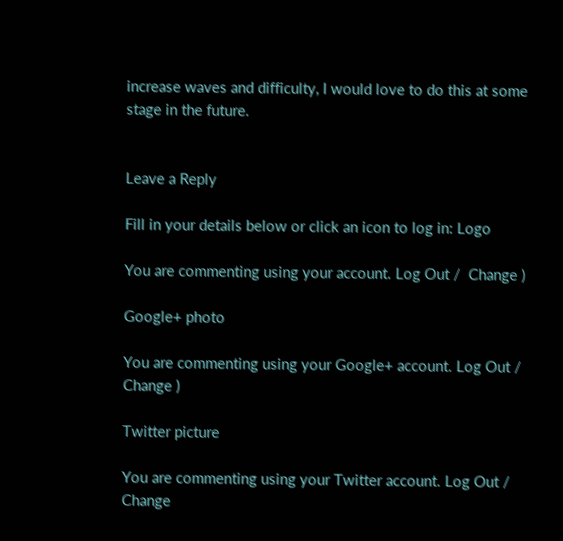increase waves and difficulty, I would love to do this at some stage in the future.


Leave a Reply

Fill in your details below or click an icon to log in: Logo

You are commenting using your account. Log Out /  Change )

Google+ photo

You are commenting using your Google+ account. Log Out /  Change )

Twitter picture

You are commenting using your Twitter account. Log Out /  Change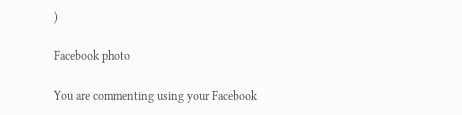)

Facebook photo

You are commenting using your Facebook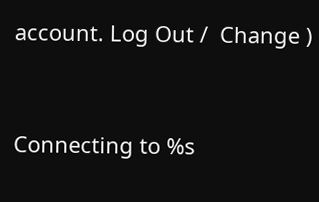account. Log Out /  Change )


Connecting to %s